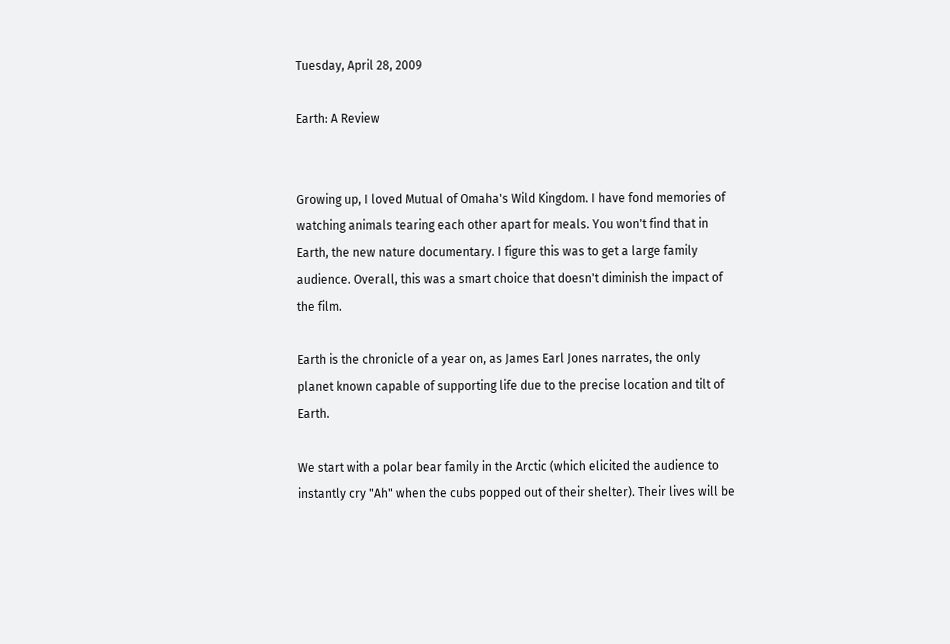Tuesday, April 28, 2009

Earth: A Review


Growing up, I loved Mutual of Omaha's Wild Kingdom. I have fond memories of watching animals tearing each other apart for meals. You won't find that in Earth, the new nature documentary. I figure this was to get a large family audience. Overall, this was a smart choice that doesn't diminish the impact of the film.

Earth is the chronicle of a year on, as James Earl Jones narrates, the only planet known capable of supporting life due to the precise location and tilt of Earth.

We start with a polar bear family in the Arctic (which elicited the audience to instantly cry "Ah" when the cubs popped out of their shelter). Their lives will be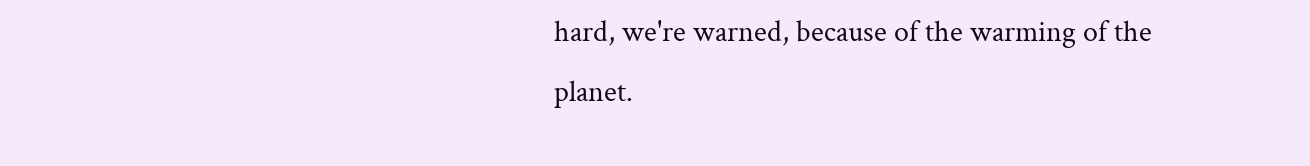hard, we're warned, because of the warming of the planet.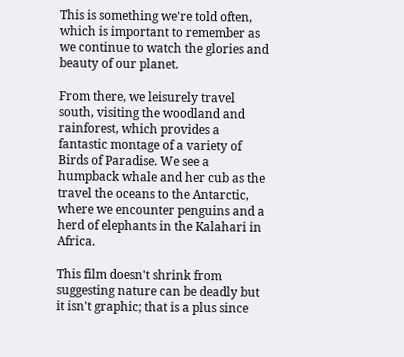This is something we're told often, which is important to remember as we continue to watch the glories and beauty of our planet.

From there, we leisurely travel south, visiting the woodland and rainforest, which provides a fantastic montage of a variety of Birds of Paradise. We see a humpback whale and her cub as the travel the oceans to the Antarctic, where we encounter penguins and a herd of elephants in the Kalahari in Africa.

This film doesn't shrink from suggesting nature can be deadly but it isn't graphic; that is a plus since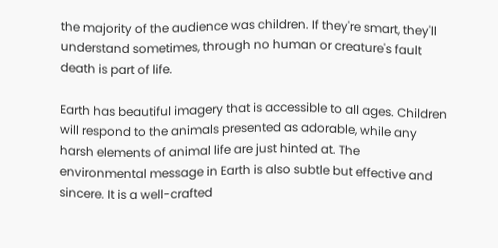the majority of the audience was children. If they're smart, they'll understand sometimes, through no human or creature's fault death is part of life.

Earth has beautiful imagery that is accessible to all ages. Children will respond to the animals presented as adorable, while any harsh elements of animal life are just hinted at. The environmental message in Earth is also subtle but effective and sincere. It is a well-crafted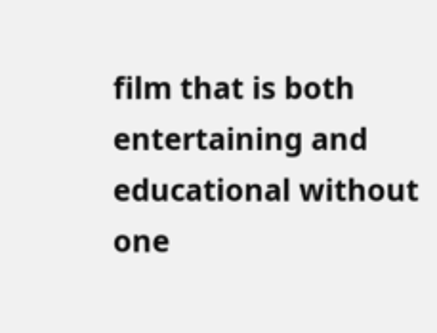film that is both entertaining and educational without one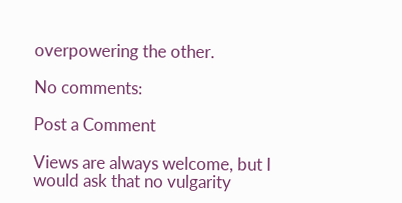overpowering the other.

No comments:

Post a Comment

Views are always welcome, but I would ask that no vulgarity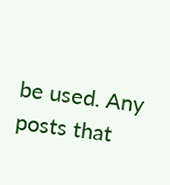be used. Any posts that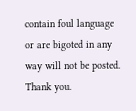contain foul language or are bigoted in any way will not be posted.
Thank you.